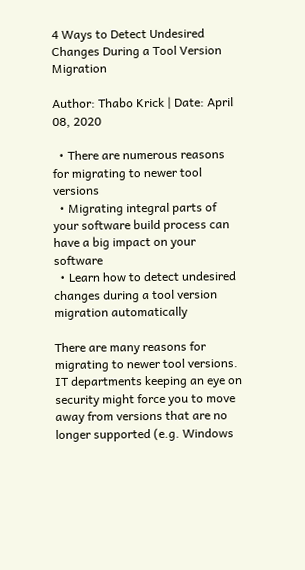4 Ways to Detect Undesired Changes During a Tool Version Migration

Author: Thabo Krick | Date: April 08, 2020

  • There are numerous reasons for migrating to newer tool versions
  • Migrating integral parts of your software build process can have a big impact on your software
  • Learn how to detect undesired changes during a tool version migration automatically

There are many reasons for migrating to newer tool versions. IT departments keeping an eye on security might force you to move away from versions that are no longer supported (e.g. Windows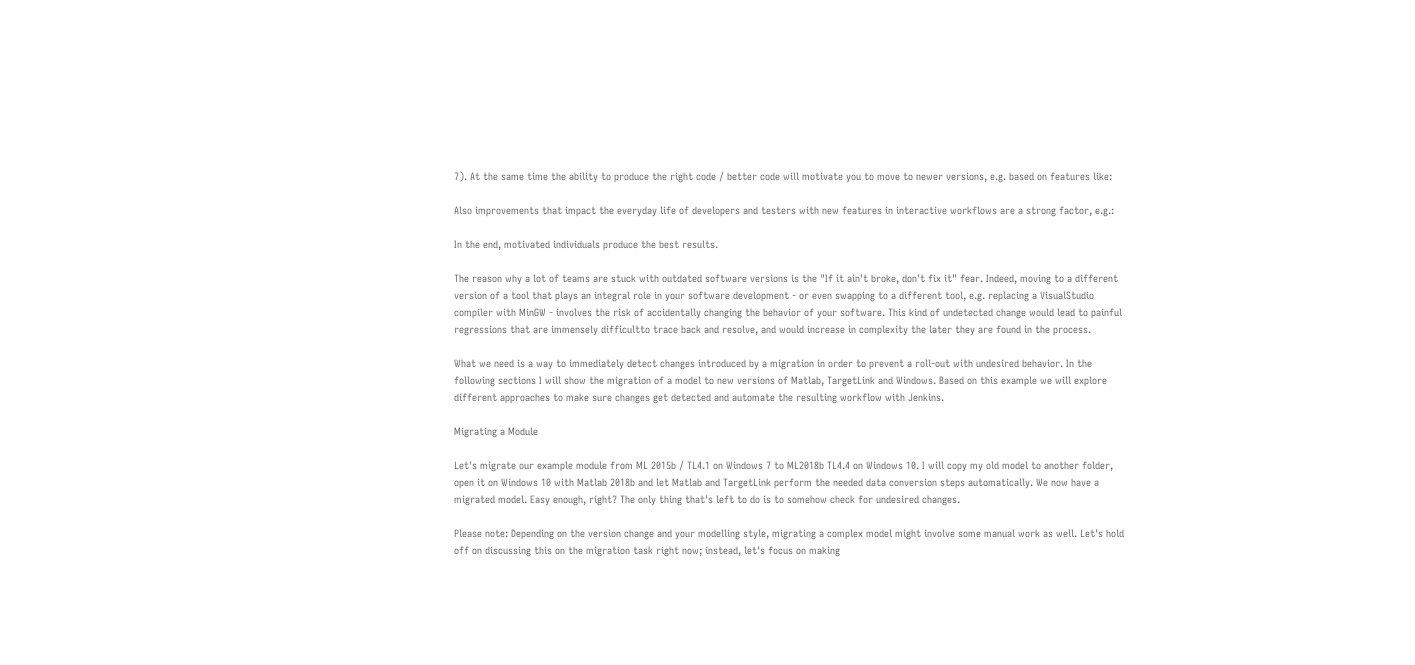7). At the same time the ability to produce the right code / better code will motivate you to move to newer versions, e.g. based on features like:

Also improvements that impact the everyday life of developers and testers with new features in interactive workflows are a strong factor, e.g.:

In the end, motivated individuals produce the best results.

The reason why a lot of teams are stuck with outdated software versions is the "If it ain't broke, don't fix it" fear. Indeed, moving to a different version of a tool that plays an integral role in your software development - or even swapping to a different tool, e.g. replacing a VisualStudio compiler with MinGW - involves the risk of accidentally changing the behavior of your software. This kind of undetected change would lead to painful regressions that are immensely difficultto trace back and resolve, and would increase in complexity the later they are found in the process.

What we need is a way to immediately detect changes introduced by a migration in order to prevent a roll-out with undesired behavior. In the following sections I will show the migration of a model to new versions of Matlab, TargetLink and Windows. Based on this example we will explore different approaches to make sure changes get detected and automate the resulting workflow with Jenkins.

Migrating a Module

Let's migrate our example module from ML 2015b / TL4.1 on Windows 7 to ML2018b TL4.4 on Windows 10. I will copy my old model to another folder, open it on Windows 10 with Matlab 2018b and let Matlab and TargetLink perform the needed data conversion steps automatically. We now have a migrated model. Easy enough, right? The only thing that's left to do is to somehow check for undesired changes.

Please note: Depending on the version change and your modelling style, migrating a complex model might involve some manual work as well. Let's hold off on discussing this on the migration task right now; instead, let's focus on making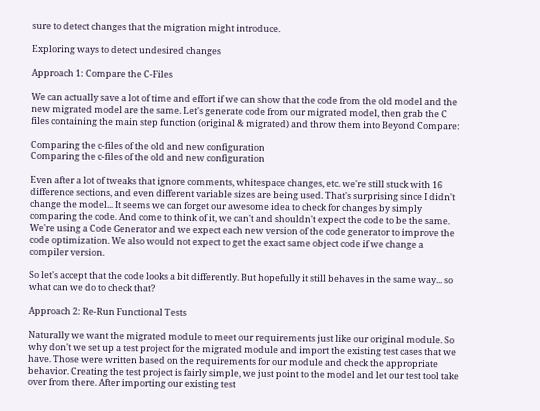sure to detect changes that the migration might introduce.

Exploring ways to detect undesired changes

Approach 1: Compare the C-Files

We can actually save a lot of time and effort if we can show that the code from the old model and the new migrated model are the same. Let's generate code from our migrated model, then grab the C files containing the main step function (original & migrated) and throw them into Beyond Compare:

Comparing the c-files of the old and new configuration
Comparing the c-files of the old and new configuration

Even after a lot of tweaks that ignore comments, whitespace changes, etc. we're still stuck with 16 difference sections, and even different variable sizes are being used. That's surprising since I didn't change the model... It seems we can forget our awesome idea to check for changes by simply comparing the code. And come to think of it, we can't and shouldn't expect the code to be the same. We're using a Code Generator and we expect each new version of the code generator to improve the code optimization. We also would not expect to get the exact same object code if we change a compiler version.

So let's accept that the code looks a bit differently. But hopefully it still behaves in the same way... so what can we do to check that?

Approach 2: Re-Run Functional Tests

Naturally we want the migrated module to meet our requirements just like our original module. So why don't we set up a test project for the migrated module and import the existing test cases that we have. Those were written based on the requirements for our module and check the appropriate behavior. Creating the test project is fairly simple, we just point to the model and let our test tool take over from there. After importing our existing test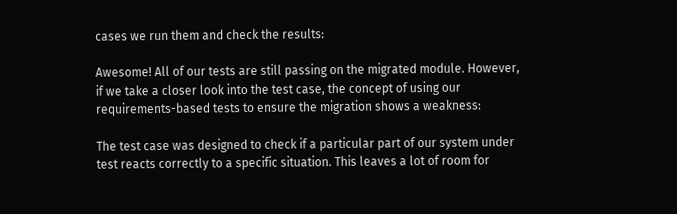cases we run them and check the results:

Awesome! All of our tests are still passing on the migrated module. However, if we take a closer look into the test case, the concept of using our requirements-based tests to ensure the migration shows a weakness:

The test case was designed to check if a particular part of our system under test reacts correctly to a specific situation. This leaves a lot of room for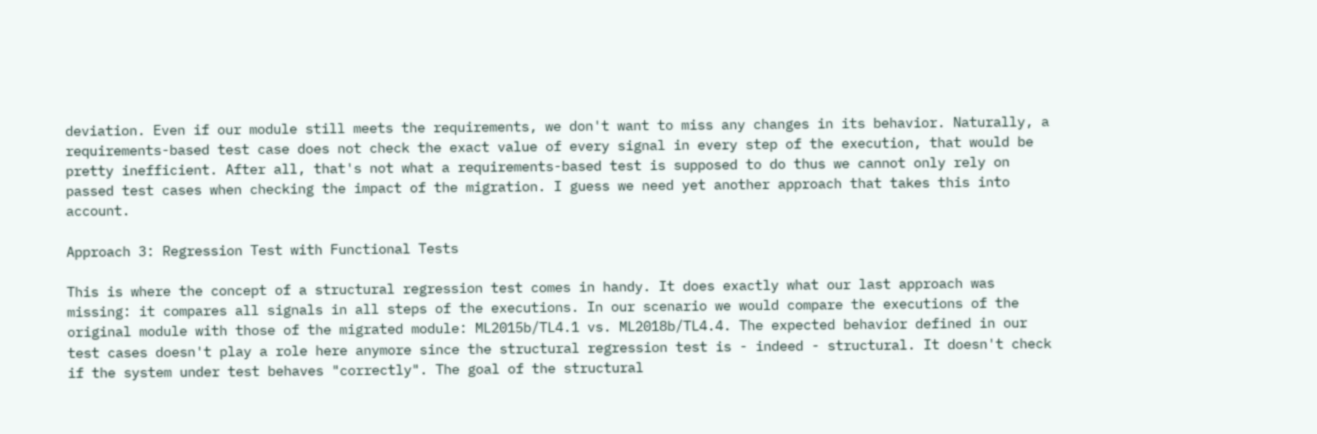deviation. Even if our module still meets the requirements, we don't want to miss any changes in its behavior. Naturally, a requirements-based test case does not check the exact value of every signal in every step of the execution, that would be pretty inefficient. After all, that's not what a requirements-based test is supposed to do thus we cannot only rely on passed test cases when checking the impact of the migration. I guess we need yet another approach that takes this into account.

Approach 3: Regression Test with Functional Tests

This is where the concept of a structural regression test comes in handy. It does exactly what our last approach was missing: it compares all signals in all steps of the executions. In our scenario we would compare the executions of the original module with those of the migrated module: ML2015b/TL4.1 vs. ML2018b/TL4.4. The expected behavior defined in our test cases doesn't play a role here anymore since the structural regression test is - indeed - structural. It doesn't check if the system under test behaves "correctly". The goal of the structural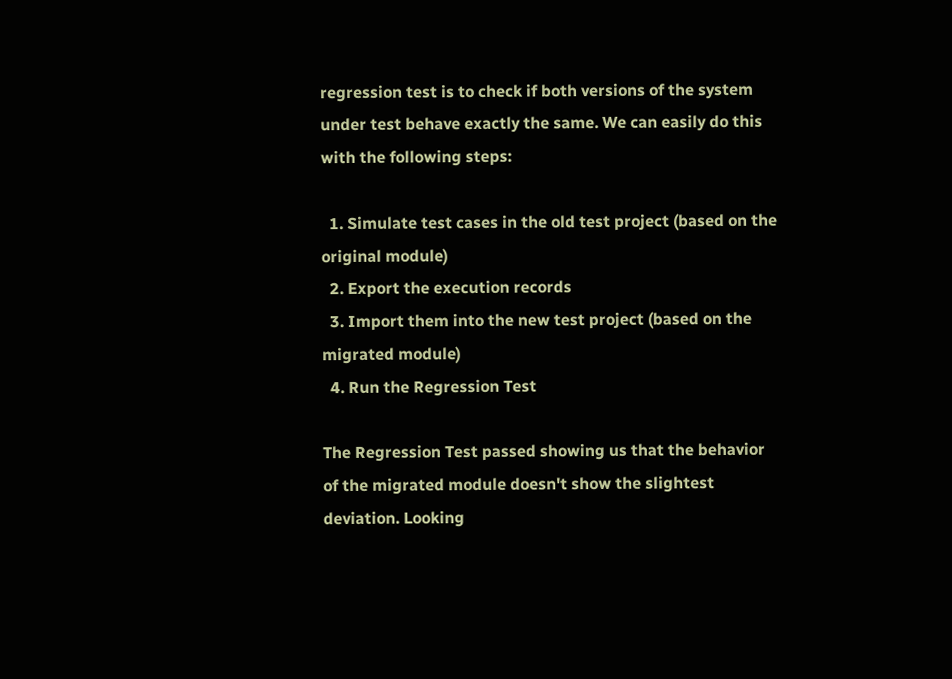regression test is to check if both versions of the system under test behave exactly the same. We can easily do this with the following steps:

  1. Simulate test cases in the old test project (based on the original module)
  2. Export the execution records
  3. Import them into the new test project (based on the migrated module)
  4. Run the Regression Test

The Regression Test passed showing us that the behavior of the migrated module doesn't show the slightest deviation. Looking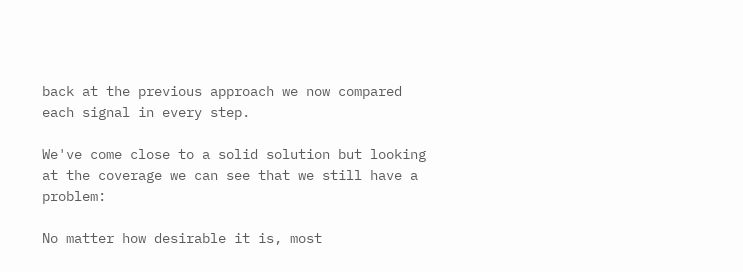back at the previous approach we now compared each signal in every step.

We've come close to a solid solution but looking at the coverage we can see that we still have a problem:

No matter how desirable it is, most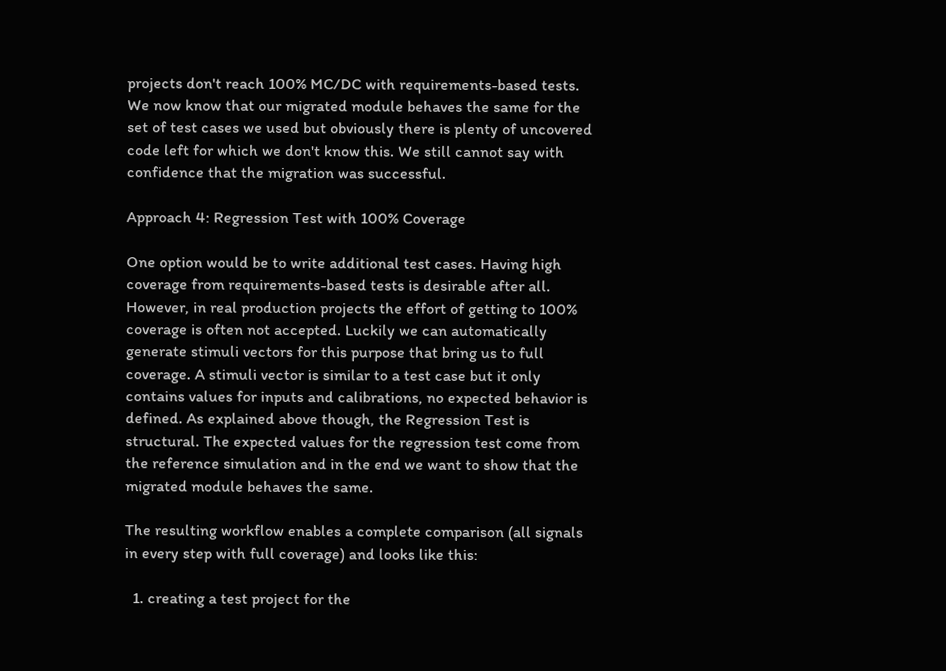projects don't reach 100% MC/DC with requirements-based tests. We now know that our migrated module behaves the same for the set of test cases we used but obviously there is plenty of uncovered code left for which we don't know this. We still cannot say with confidence that the migration was successful.

Approach 4: Regression Test with 100% Coverage

One option would be to write additional test cases. Having high coverage from requirements-based tests is desirable after all. However, in real production projects the effort of getting to 100% coverage is often not accepted. Luckily we can automatically generate stimuli vectors for this purpose that bring us to full coverage. A stimuli vector is similar to a test case but it only contains values for inputs and calibrations, no expected behavior is defined. As explained above though, the Regression Test is structural. The expected values for the regression test come from the reference simulation and in the end we want to show that the migrated module behaves the same.

The resulting workflow enables a complete comparison (all signals in every step with full coverage) and looks like this:

  1. creating a test project for the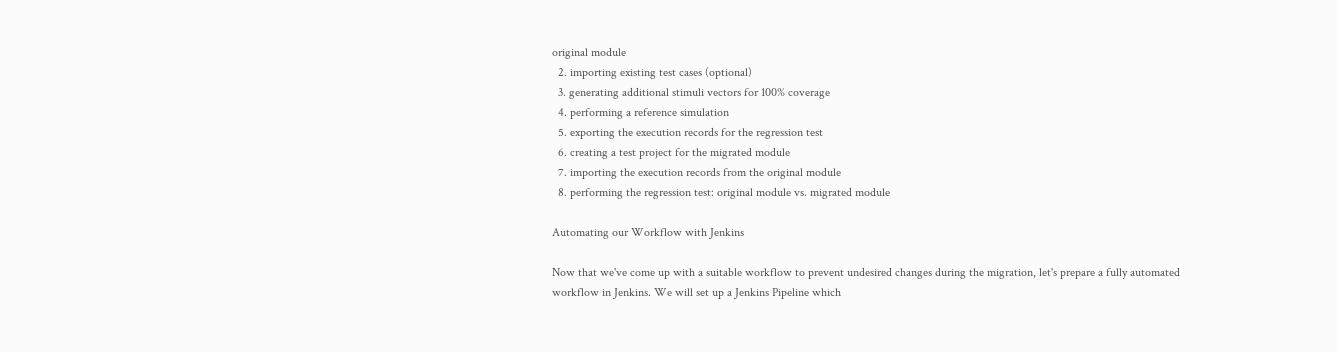original module
  2. importing existing test cases (optional)
  3. generating additional stimuli vectors for 100% coverage
  4. performing a reference simulation
  5. exporting the execution records for the regression test
  6. creating a test project for the migrated module
  7. importing the execution records from the original module
  8. performing the regression test: original module vs. migrated module

Automating our Workflow with Jenkins

Now that we've come up with a suitable workflow to prevent undesired changes during the migration, let's prepare a fully automated workflow in Jenkins. We will set up a Jenkins Pipeline which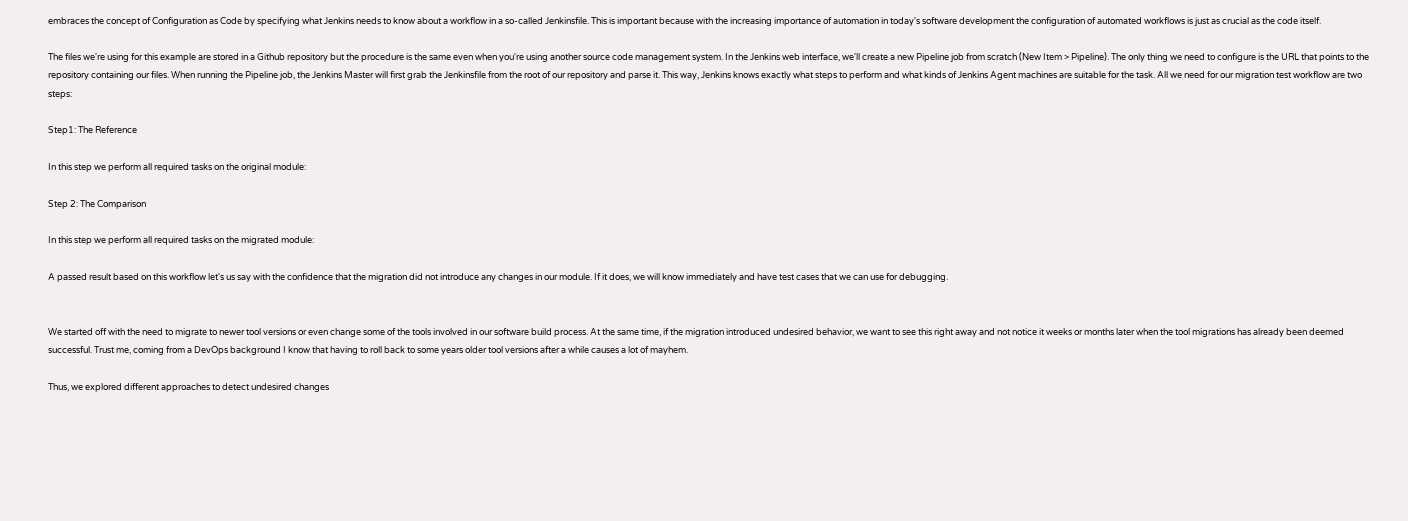embraces the concept of Configuration as Code by specifying what Jenkins needs to know about a workflow in a so-called Jenkinsfile. This is important because with the increasing importance of automation in today's software development the configuration of automated workflows is just as crucial as the code itself.

The files we're using for this example are stored in a Github repository but the procedure is the same even when you're using another source code management system. In the Jenkins web interface, we'll create a new Pipeline job from scratch (New Item > Pipeline). The only thing we need to configure is the URL that points to the repository containing our files. When running the Pipeline job, the Jenkins Master will first grab the Jenkinsfile from the root of our repository and parse it. This way, Jenkins knows exactly what steps to perform and what kinds of Jenkins Agent machines are suitable for the task. All we need for our migration test workflow are two steps:

Step1: The Reference

In this step we perform all required tasks on the original module:

Step 2: The Comparison

In this step we perform all required tasks on the migrated module:

A passed result based on this workflow let's us say with the confidence that the migration did not introduce any changes in our module. If it does, we will know immediately and have test cases that we can use for debugging.


We started off with the need to migrate to newer tool versions or even change some of the tools involved in our software build process. At the same time, if the migration introduced undesired behavior, we want to see this right away and not notice it weeks or months later when the tool migrations has already been deemed successful. Trust me, coming from a DevOps background I know that having to roll back to some years older tool versions after a while causes a lot of mayhem.

Thus, we explored different approaches to detect undesired changes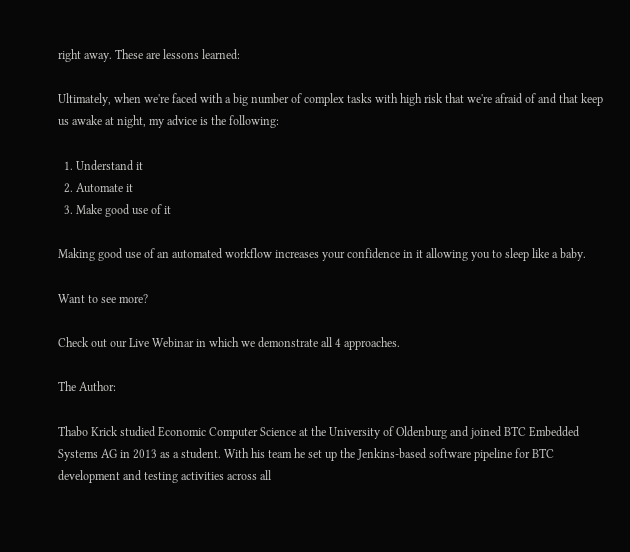right away. These are lessons learned:

Ultimately, when we're faced with a big number of complex tasks with high risk that we're afraid of and that keep us awake at night, my advice is the following:

  1. Understand it
  2. Automate it
  3. Make good use of it

Making good use of an automated workflow increases your confidence in it allowing you to sleep like a baby.

Want to see more?

Check out our Live Webinar in which we demonstrate all 4 approaches.

The Author:

Thabo Krick studied Economic Computer Science at the University of Oldenburg and joined BTC Embedded Systems AG in 2013 as a student. With his team he set up the Jenkins-based software pipeline for BTC development and testing activities across all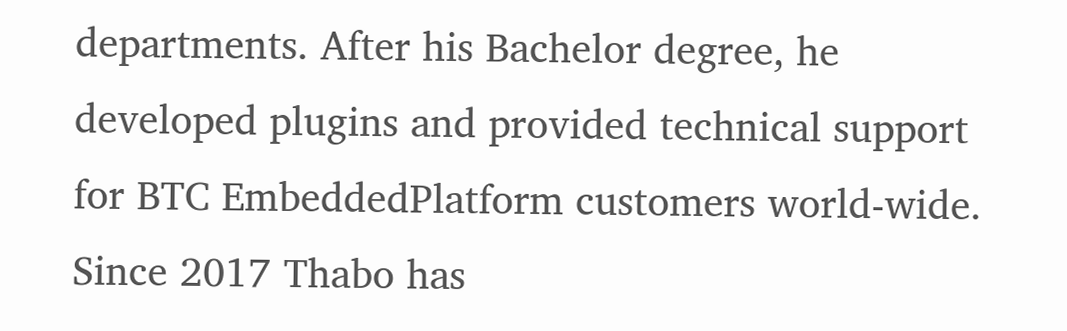departments. After his Bachelor degree, he developed plugins and provided technical support for BTC EmbeddedPlatform customers world-wide. Since 2017 Thabo has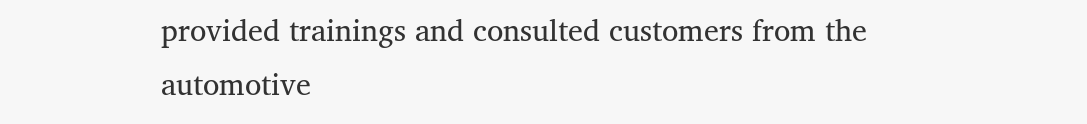provided trainings and consulted customers from the automotive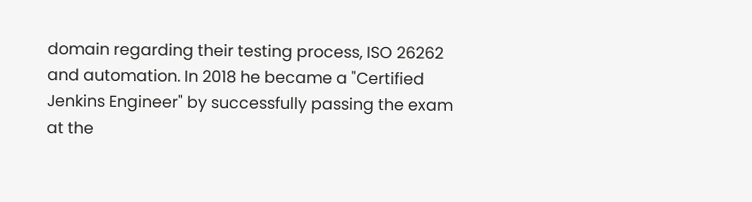domain regarding their testing process, ISO 26262 and automation. In 2018 he became a "Certified Jenkins Engineer" by successfully passing the exam at the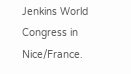Jenkins World Congress in Nice/France.